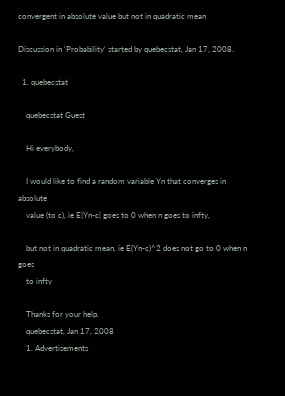convergent in absolute value but not in quadratic mean

Discussion in 'Probability' started by quebecstat, Jan 17, 2008.

  1. quebecstat

    quebecstat Guest

    Hi everybody,

    I would like to find a random variable Yn that converges in absolute
    value (to c), ie E|Yn-c| goes to 0 when n goes to infty,

    but not in quadratic mean, ie E(Yn-c)^2 does not go to 0 when n goes
    to infty

    Thanks for your help.
    quebecstat, Jan 17, 2008
    1. Advertisements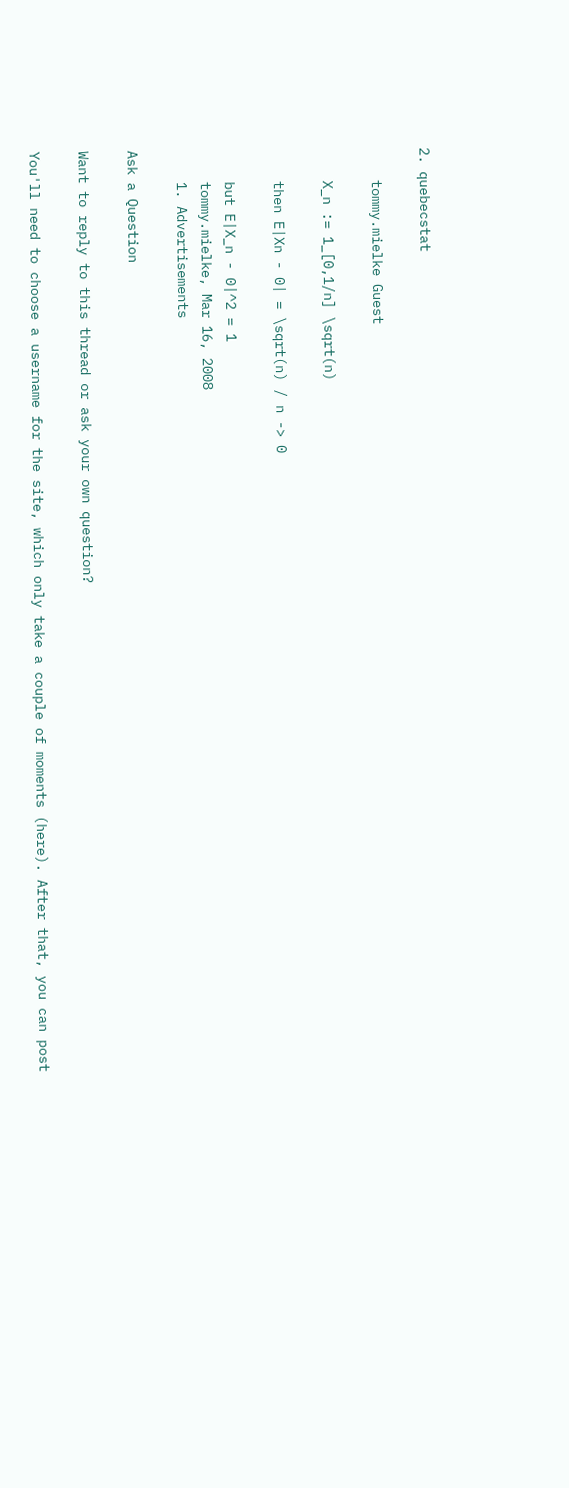2. quebecstat

    tommy.mielke Guest

    X_n := 1_[0,1/n] \sqrt(n)

    then E|Xn - 0| = \sqrt(n) / n -> 0

    but E|X_n - 0|^2 = 1
    tommy.mielke, Mar 16, 2008
    1. Advertisements

Ask a Question

Want to reply to this thread or ask your own question?

You'll need to choose a username for the site, which only take a couple of moments (here). After that, you can post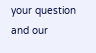your question and our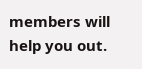members will help you out.